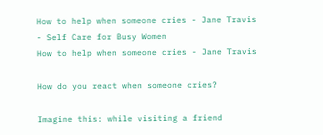How to help when someone cries - Jane Travis - Self Care for Busy Women
How to help when someone cries - Jane Travis

How do you react when someone cries?

Imagine this: while visiting a friend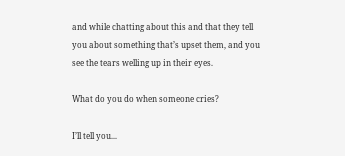and while chatting about this and that they tell you about something that’s upset them, and you see the tears welling up in their eyes.

What do you do when someone cries?

I’ll tell you...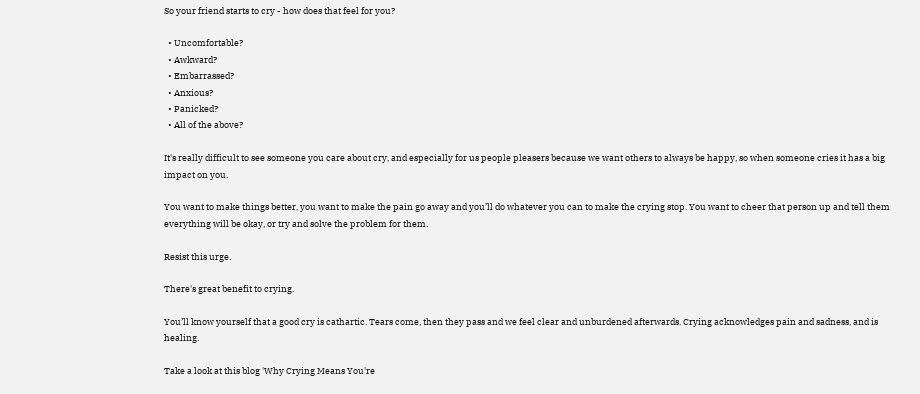So your friend starts to cry - how does that feel for you?

  • Uncomfortable?
  • Awkward?
  • Embarrassed?
  • Anxious?
  • Panicked?
  • All of the above?

It's really difficult to see someone you care about cry, and especially for us people pleasers because we want others to always be happy, so when someone cries it has a big impact on you.

You want to make things better, you want to make the pain go away and you’ll do whatever you can to make the crying stop. You want to cheer that person up and tell them everything will be okay, or try and solve the problem for them.

Resist this urge.

There's great benefit to crying.

You’ll know yourself that a good cry is cathartic. Tears come, then they pass and we feel clear and unburdened afterwards. Crying acknowledges pain and sadness, and is healing.

Take a look at this blog 'Why Crying Means You're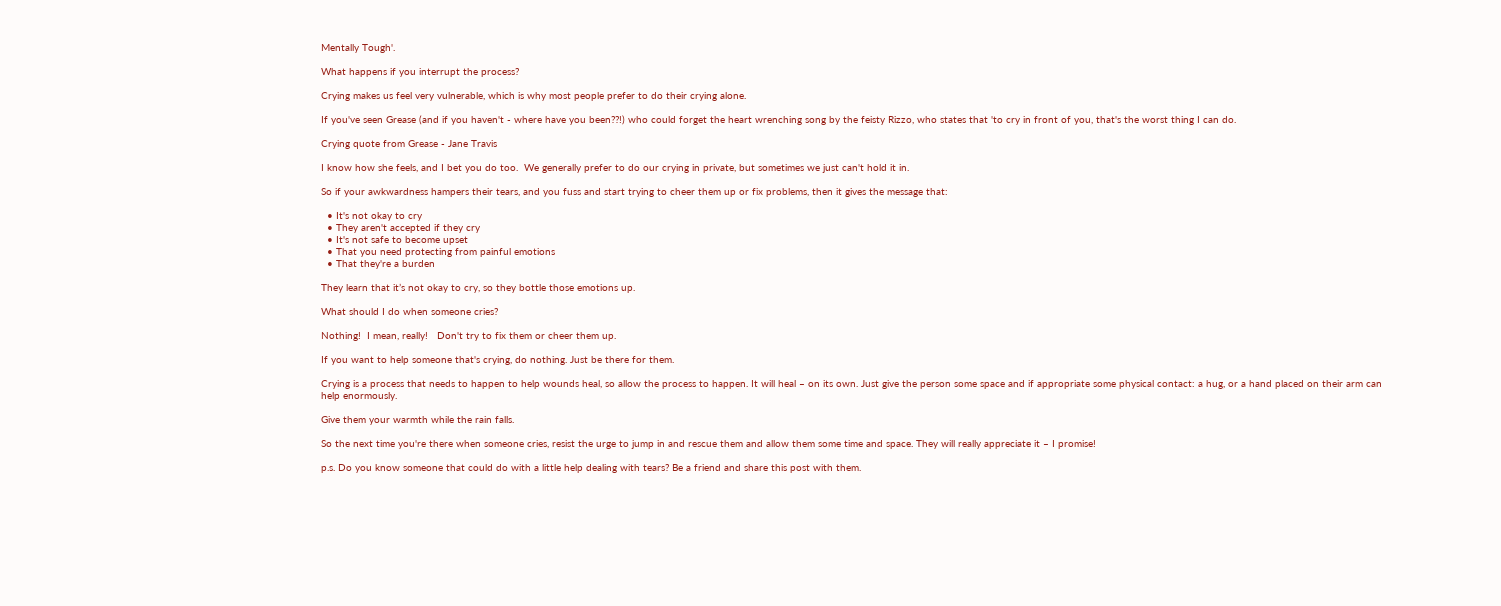Mentally Tough'.

What happens if you interrupt the process?

Crying makes us feel very vulnerable, which is why most people prefer to do their crying alone.

If you've seen Grease (and if you haven't - where have you been??!) who could forget the heart wrenching song by the feisty Rizzo, who states that 'to cry in front of you, that's the worst thing I can do.

Crying quote from Grease - Jane Travis

I know how she feels, and I bet you do too.  We generally prefer to do our crying in private, but sometimes we just can't hold it in.

So if your awkwardness hampers their tears, and you fuss and start trying to cheer them up or fix problems, then it gives the message that:

  • It's not okay to cry
  • They aren't accepted if they cry
  • It's not safe to become upset
  • That you need protecting from painful emotions
  • That they're a burden

They learn that it’s not okay to cry, so they bottle those emotions up.

What should I do when someone cries?

Nothing!  I mean, really!   Don't try to fix them or cheer them up.

If you want to help someone that's crying, do nothing. Just be there for them.

Crying is a process that needs to happen to help wounds heal, so allow the process to happen. It will heal – on its own. Just give the person some space and if appropriate some physical contact: a hug, or a hand placed on their arm can help enormously.

Give them your warmth while the rain falls.

So the next time you're there when someone cries, resist the urge to jump in and rescue them and allow them some time and space. They will really appreciate it – I promise!

p.s. Do you know someone that could do with a little help dealing with tears? Be a friend and share this post with them.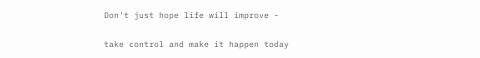Don't just hope life will improve -

take control and make it happen today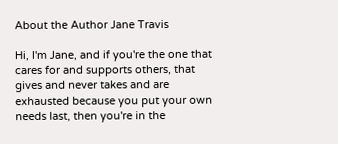About the Author Jane Travis

Hi, I'm Jane, and if you're the one that cares for and supports others, that gives and never takes and are exhausted because you put your own needs last, then you're in the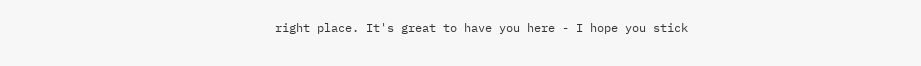right place. It's great to have you here - I hope you stick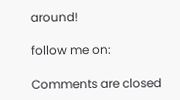around!

follow me on:

Comments are closed